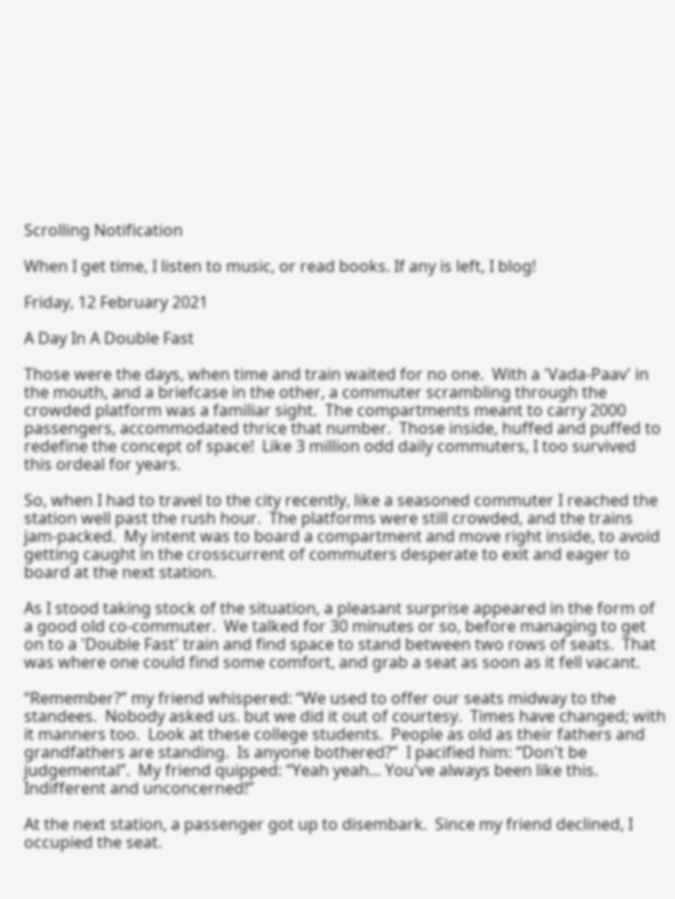Scrolling Notification

When I get time, I listen to music, or read books. If any is left, I blog!

Friday, 12 February 2021

A Day In A Double Fast

Those were the days, when time and train waited for no one.  With a 'Vada-Paav' in the mouth, and a briefcase in the other, a commuter scrambling through the crowded platform was a familiar sight.  The compartments meant to carry 2000 passengers, accommodated thrice that number.  Those inside, huffed and puffed to redefine the concept of space!  Like 3 million odd daily commuters, I too survived this ordeal for years.

So, when I had to travel to the city recently, like a seasoned commuter I reached the station well past the rush hour.  The platforms were still crowded, and the trains jam-packed.  My intent was to board a compartment and move right inside, to avoid getting caught in the crosscurrent of commuters desperate to exit and eager to board at the next station.

As I stood taking stock of the situation, a pleasant surprise appeared in the form of a good old co-commuter.  We talked for 30 minutes or so, before managing to get on to a 'Double Fast' train and find space to stand between two rows of seats.  That was where one could find some comfort, and grab a seat as soon as it fell vacant.

“Remember?” my friend whispered: “We used to offer our seats midway to the standees.  Nobody asked us. but we did it out of courtesy.  Times have changed; with it manners too.  Look at these college students.  People as old as their fathers and grandfathers are standing.  Is anyone bothered?”  I pacified him: “Don't be judgemental”.  My friend quipped: “Yeah yeah... You've always been like this.  Indifferent and unconcerned!”

At the next station, a passenger got up to disembark.  Since my friend declined, I occupied the seat.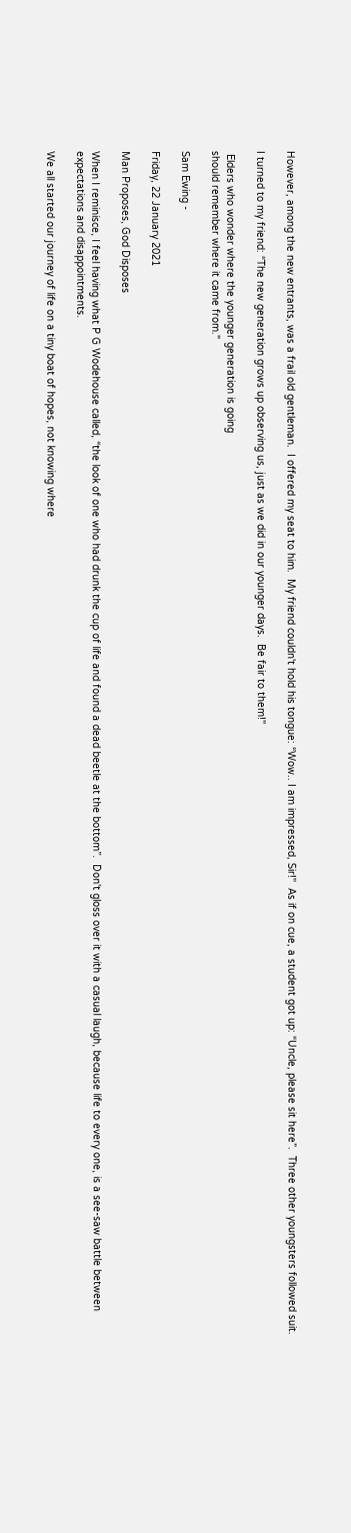However, among the new entrants, was a frail old gentleman.  I offered my seat to him.  My friend couldn't hold his tongue: “Wow.. I am impressed, Sir!''  As if on cue, a student got up: “Uncle, please sit here”.  Three other youngsters followed suit.

I turned to my friend: “The new generation grows up observing us, just as we did in our younger days.  Be fair to them!''

 Elders who wonder where the younger generation is going
should remember where it came from."

Sam Ewing -

Friday, 22 January 2021

Man Proposes, God Disposes

When I reminisce, I feel having what P G Wodehouse called, “the look of one who had drunk the cup of life and found a dead beetle at the bottom”.  Don't gloss over it with a casual laugh, because life to every one, is a see-saw battle between expectations and disappointments.

We all started our journey of life on a tiny boat of hopes, not knowing where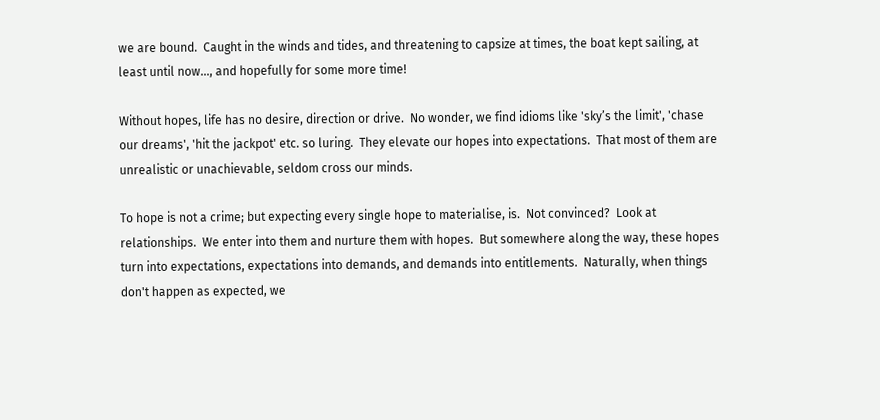we are bound.  Caught in the winds and tides, and threatening to capsize at times, the boat kept sailing, at least until now..., and hopefully for some more time!

Without hopes, life has no desire, direction or drive.  No wonder, we find idioms like 'sky’s the limit', 'chase our dreams', 'hit the jackpot' etc. so luring.  They elevate our hopes into expectations.  That most of them are unrealistic or unachievable, seldom cross our minds.

To hope is not a crime; but expecting every single hope to materialise, is.  Not convinced?  Look at relationships.  We enter into them and nurture them with hopes.  But somewhere along the way, these hopes turn into expectations, expectations into demands, and demands into entitlements.  Naturally, when things don't happen as expected, we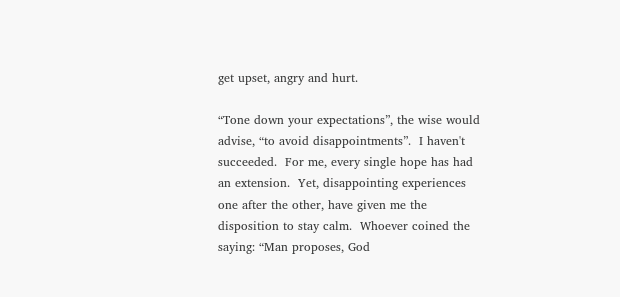get upset, angry and hurt.

“Tone down your expectations”, the wise would advise, “to avoid disappointments”.  I haven't succeeded.  For me, every single hope has had an extension.  Yet, disappointing experiences one after the other, have given me the disposition to stay calm.  Whoever coined the saying: “Man proposes, God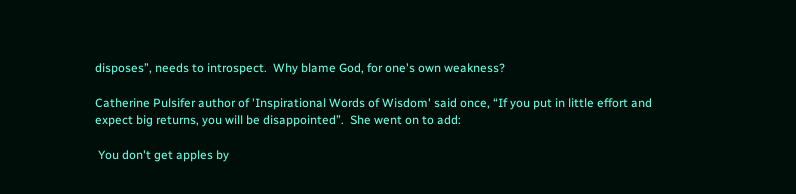disposes”, needs to introspect.  Why blame God, for one's own weakness?

Catherine Pulsifer author of 'Inspirational Words of Wisdom' said once, “If you put in little effort and expect big returns, you will be disappointed”.  She went on to add:

 You don't get apples by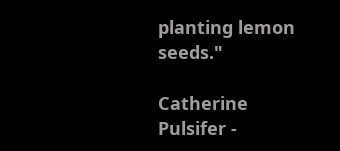planting lemon seeds."

Catherine Pulsifer -